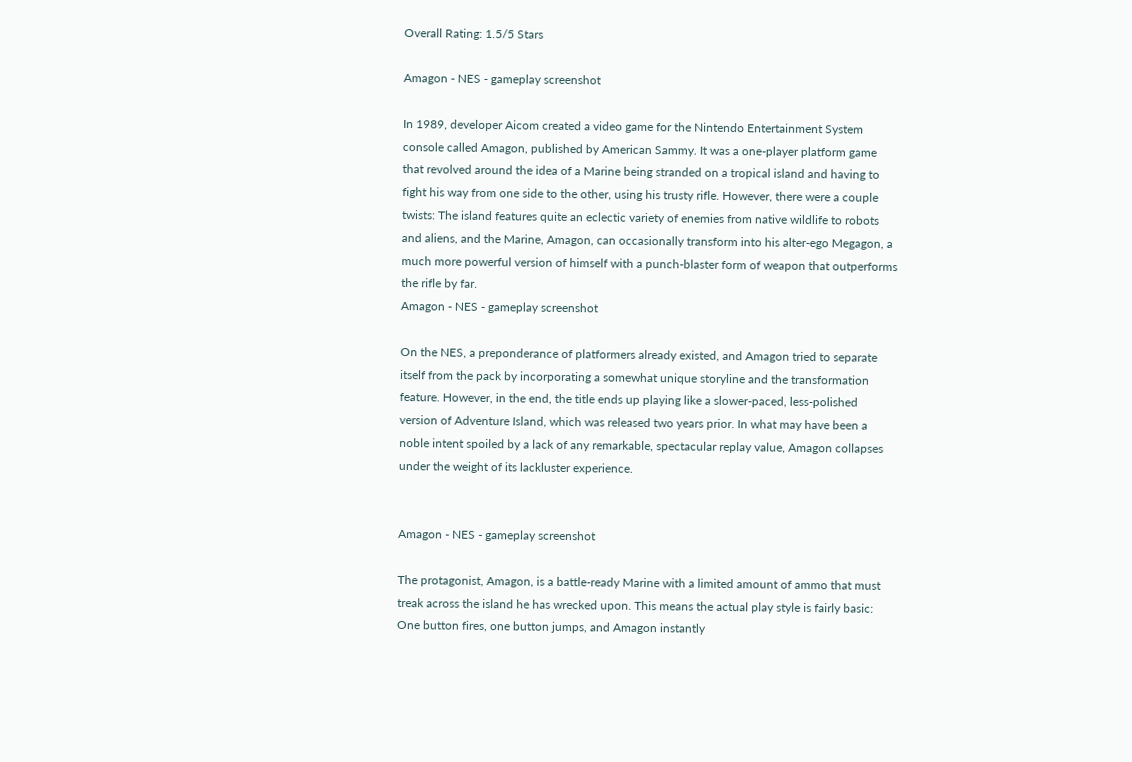Overall Rating: 1.5/5 Stars

Amagon - NES - gameplay screenshot

In 1989, developer Aicom created a video game for the Nintendo Entertainment System console called Amagon, published by American Sammy. It was a one-player platform game that revolved around the idea of a Marine being stranded on a tropical island and having to fight his way from one side to the other, using his trusty rifle. However, there were a couple twists: The island features quite an eclectic variety of enemies from native wildlife to robots and aliens, and the Marine, Amagon, can occasionally transform into his alter-ego Megagon, a much more powerful version of himself with a punch-blaster form of weapon that outperforms the rifle by far.
Amagon - NES - gameplay screenshot

On the NES, a preponderance of platformers already existed, and Amagon tried to separate itself from the pack by incorporating a somewhat unique storyline and the transformation feature. However, in the end, the title ends up playing like a slower-paced, less-polished version of Adventure Island, which was released two years prior. In what may have been a noble intent spoiled by a lack of any remarkable, spectacular replay value, Amagon collapses under the weight of its lackluster experience.


Amagon - NES - gameplay screenshot

The protagonist, Amagon, is a battle-ready Marine with a limited amount of ammo that must treak across the island he has wrecked upon. This means the actual play style is fairly basic: One button fires, one button jumps, and Amagon instantly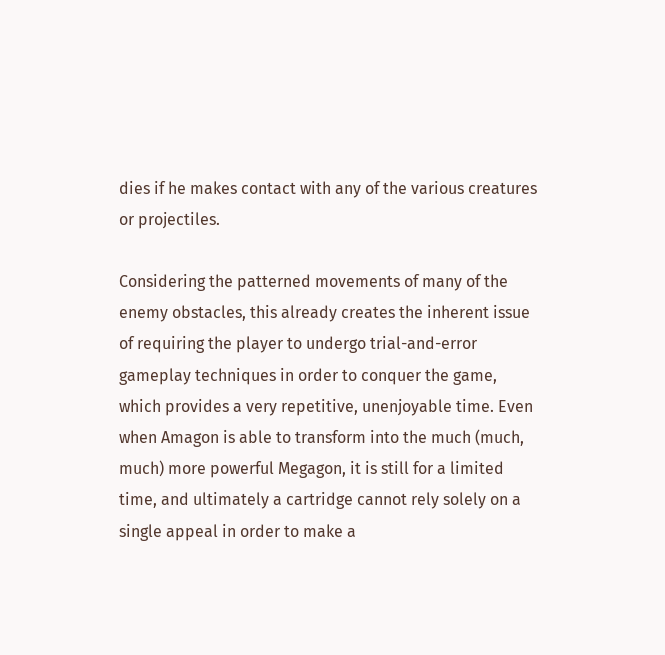dies if he makes contact with any of the various creatures or projectiles.

Considering the patterned movements of many of the enemy obstacles, this already creates the inherent issue of requiring the player to undergo trial-and-error gameplay techniques in order to conquer the game, which provides a very repetitive, unenjoyable time. Even when Amagon is able to transform into the much (much, much) more powerful Megagon, it is still for a limited time, and ultimately a cartridge cannot rely solely on a single appeal in order to make a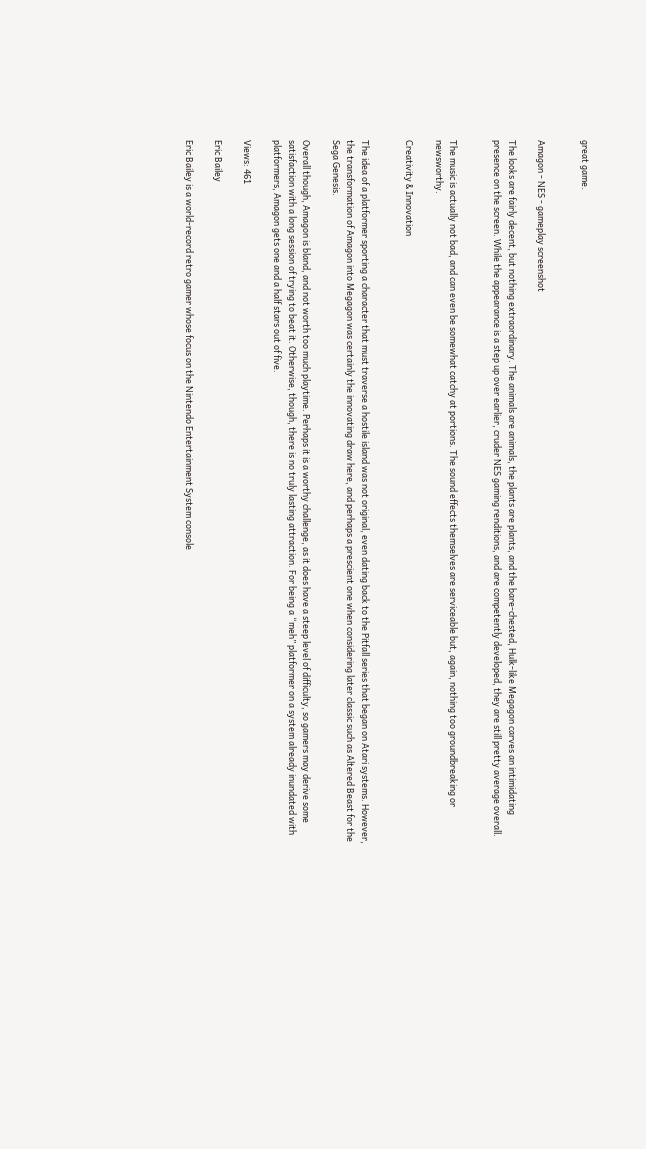great game.


Amagon - NES - gameplay screenshot

The looks are fairly decent, but nothing extraordinary. The animals are animals, the plants are plants, and the bare-chested, Hulk-like Megagon carves an intimidating presence on the screen. While the appearance is a step up over earlier, cruder NES gaming renditions, and are competently developed, they are still pretty average overall.


The music is actually not bad, and can even be somewhat catchy at portions. The sound effects themselves are serviceable but, again, nothing too groundbreaking or newsworthy.

Creativity & Innovation


The idea of a platformer sporting a character that must traverse a hostile island was not original, even dating back to the Pitfall series that began on Atari systems. However, the transformation of Amagon into Megagon was certainly the innovating draw here, and perhaps a prescient one when considering later classic such as Altered Beast for the Sega Genesis.

Overall though, Amagon is bland, and not worth too much playtime. Perhaps it is a worthy challenge, as it does have a steep level of difficulty, so gamers may derive some satisfaction with a long session of trying to beat it. Otherwise, though, there is no truly lasting attraction. For being a “meh” platformer on a system already inundated with platformers, Amagon gets one and a half stars out of five.

Views: 461

Eric Bailey

Eric Bailey is a world-record retro gamer whose focus on the Nintendo Entertainment System console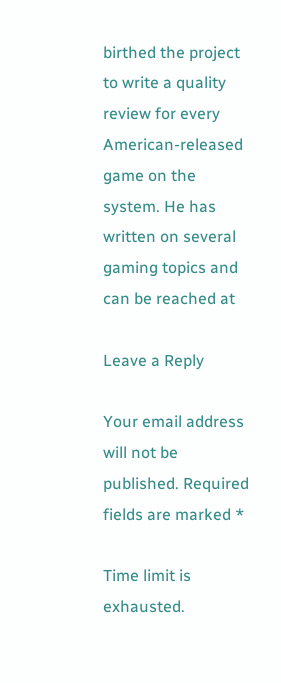birthed the project to write a quality review for every American-released game on the system. He has written on several gaming topics and can be reached at

Leave a Reply

Your email address will not be published. Required fields are marked *

Time limit is exhausted.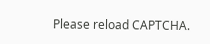Please reload CAPTCHA.